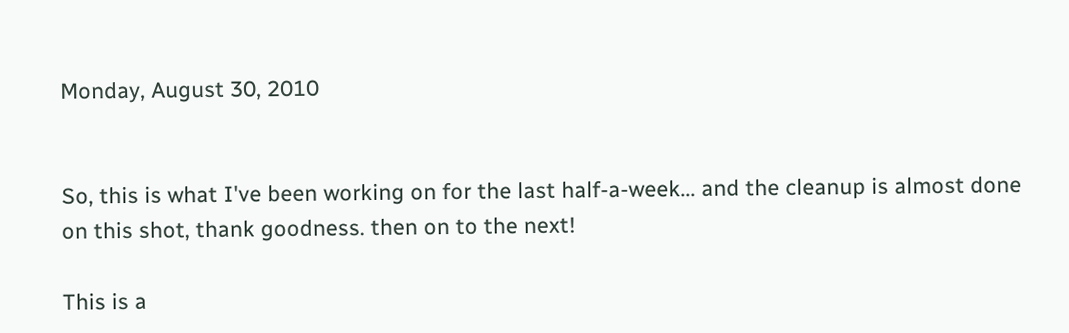Monday, August 30, 2010


So, this is what I've been working on for the last half-a-week... and the cleanup is almost done on this shot, thank goodness. then on to the next!

This is a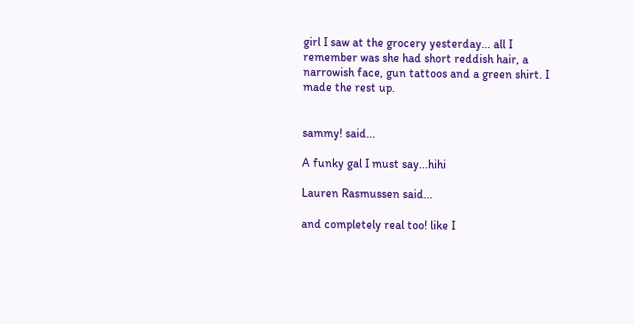girl I saw at the grocery yesterday... all I remember was she had short reddish hair, a narrowish face, gun tattoos and a green shirt. I made the rest up.


sammy! said...

A funky gal I must say...hihi

Lauren Rasmussen said...

and completely real too! like I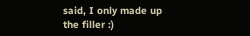said, I only made up the filler :)